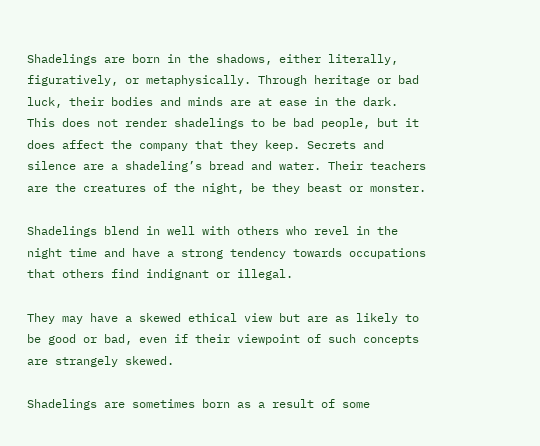Shadelings are born in the shadows, either literally, figuratively, or metaphysically. Through heritage or bad luck, their bodies and minds are at ease in the dark. This does not render shadelings to be bad people, but it does affect the company that they keep. Secrets and silence are a shadeling’s bread and water. Their teachers are the creatures of the night, be they beast or monster.

Shadelings blend in well with others who revel in the night time and have a strong tendency towards occupations that others find indignant or illegal.

They may have a skewed ethical view but are as likely to be good or bad, even if their viewpoint of such concepts are strangely skewed.

Shadelings are sometimes born as a result of some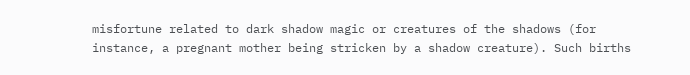misfortune related to dark shadow magic or creatures of the shadows (for instance, a pregnant mother being stricken by a shadow creature). Such births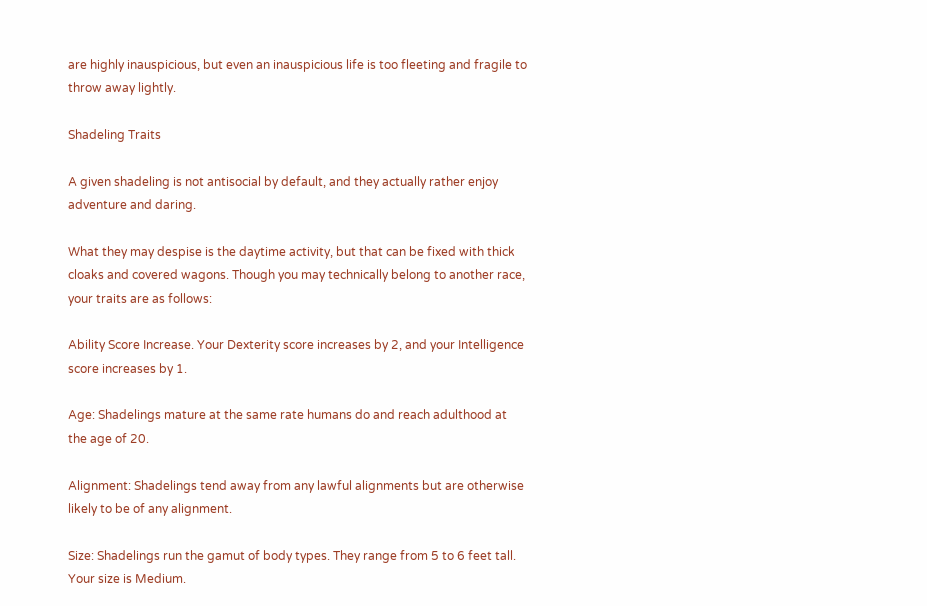are highly inauspicious, but even an inauspicious life is too fleeting and fragile to throw away lightly.

Shadeling Traits

A given shadeling is not antisocial by default, and they actually rather enjoy adventure and daring.

What they may despise is the daytime activity, but that can be fixed with thick cloaks and covered wagons. Though you may technically belong to another race, your traits are as follows:

Ability Score Increase. Your Dexterity score increases by 2, and your Intelligence score increases by 1.

Age: Shadelings mature at the same rate humans do and reach adulthood at the age of 20.

Alignment: Shadelings tend away from any lawful alignments but are otherwise likely to be of any alignment.

Size: Shadelings run the gamut of body types. They range from 5 to 6 feet tall. Your size is Medium.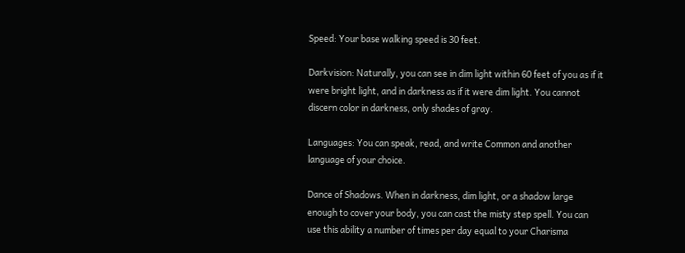Speed: Your base walking speed is 30 feet.

Darkvision: Naturally, you can see in dim light within 60 feet of you as if it were bright light, and in darkness as if it were dim light. You cannot discern color in darkness, only shades of gray.

Languages: You can speak, read, and write Common and another language of your choice.

Dance of Shadows. When in darkness, dim light, or a shadow large enough to cover your body, you can cast the misty step spell. You can use this ability a number of times per day equal to your Charisma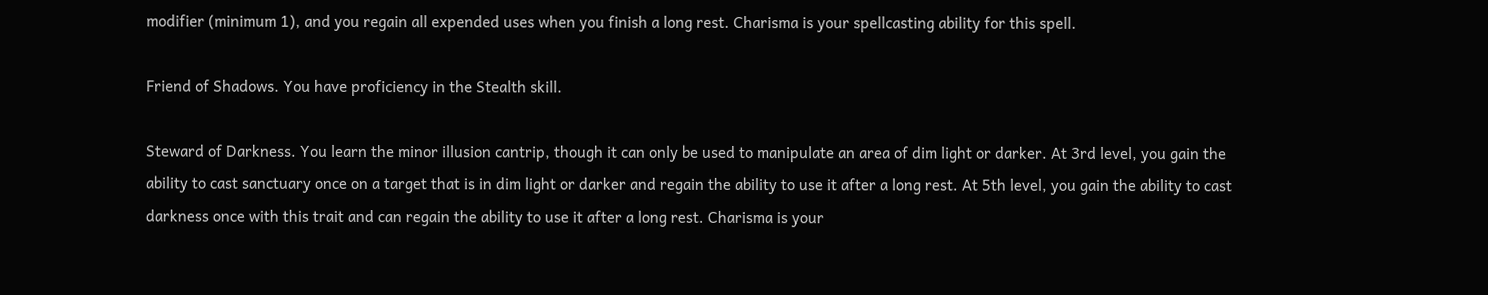modifier (minimum 1), and you regain all expended uses when you finish a long rest. Charisma is your spellcasting ability for this spell.

Friend of Shadows. You have proficiency in the Stealth skill.

Steward of Darkness. You learn the minor illusion cantrip, though it can only be used to manipulate an area of dim light or darker. At 3rd level, you gain the ability to cast sanctuary once on a target that is in dim light or darker and regain the ability to use it after a long rest. At 5th level, you gain the ability to cast darkness once with this trait and can regain the ability to use it after a long rest. Charisma is your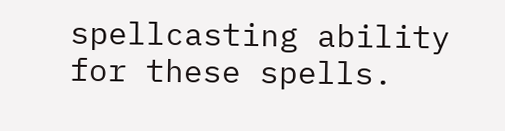spellcasting ability for these spells.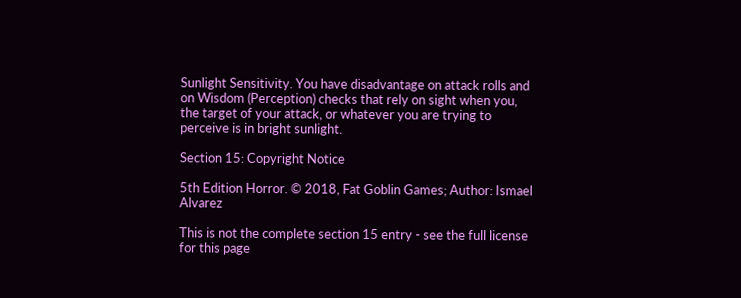Sunlight Sensitivity. You have disadvantage on attack rolls and on Wisdom (Perception) checks that rely on sight when you, the target of your attack, or whatever you are trying to perceive is in bright sunlight.

Section 15: Copyright Notice

5th Edition Horror. © 2018, Fat Goblin Games; Author: Ismael Alvarez

This is not the complete section 15 entry - see the full license for this page